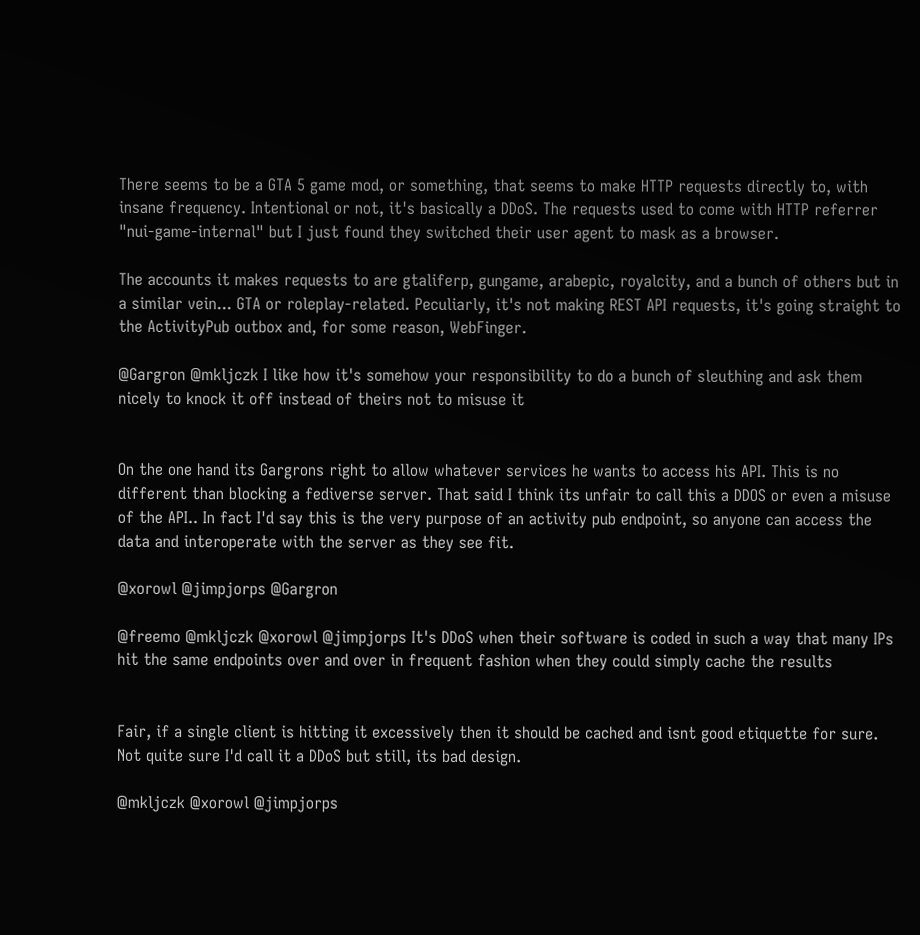There seems to be a GTA 5 game mod, or something, that seems to make HTTP requests directly to, with insane frequency. Intentional or not, it's basically a DDoS. The requests used to come with HTTP referrer "nui-game-internal" but I just found they switched their user agent to mask as a browser.

The accounts it makes requests to are gtaliferp, gungame, arabepic, royalcity, and a bunch of others but in a similar vein... GTA or roleplay-related. Peculiarly, it's not making REST API requests, it's going straight to the ActivityPub outbox and, for some reason, WebFinger.

@Gargron @mkljczk I like how it's somehow your responsibility to do a bunch of sleuthing and ask them nicely to knock it off instead of theirs not to misuse it


On the one hand its Gargrons right to allow whatever services he wants to access his API. This is no different than blocking a fediverse server. That said I think its unfair to call this a DDOS or even a misuse of the API.. In fact I'd say this is the very purpose of an activity pub endpoint, so anyone can access the data and interoperate with the server as they see fit.

@xorowl @jimpjorps @Gargron

@freemo @mkljczk @xorowl @jimpjorps It's DDoS when their software is coded in such a way that many IPs hit the same endpoints over and over in frequent fashion when they could simply cache the results


Fair, if a single client is hitting it excessively then it should be cached and isnt good etiquette for sure. Not quite sure I'd call it a DDoS but still, its bad design.

@mkljczk @xorowl @jimpjorps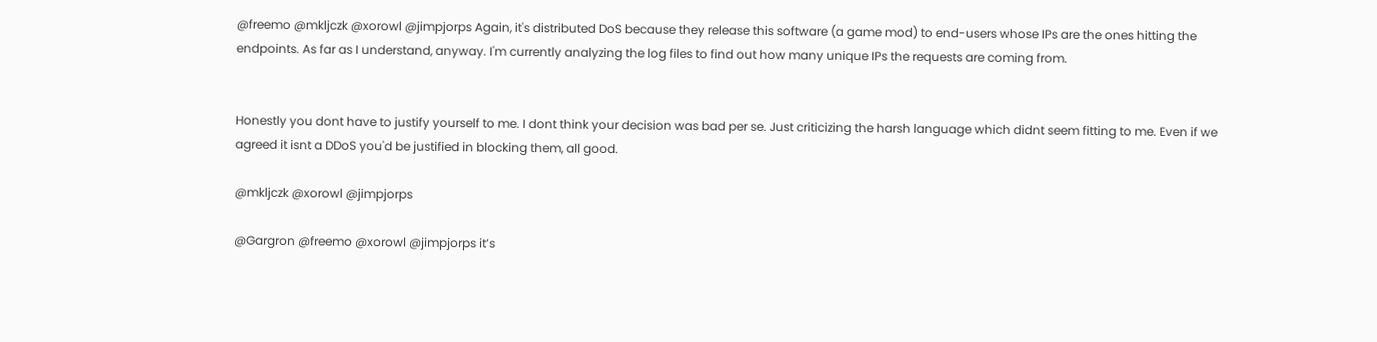@freemo @mkljczk @xorowl @jimpjorps Again, it's distributed DoS because they release this software (a game mod) to end-users whose IPs are the ones hitting the endpoints. As far as I understand, anyway. I'm currently analyzing the log files to find out how many unique IPs the requests are coming from.


Honestly you dont have to justify yourself to me. I dont think your decision was bad per se. Just criticizing the harsh language which didnt seem fitting to me. Even if we agreed it isnt a DDoS you'd be justified in blocking them, all good.

@mkljczk @xorowl @jimpjorps

@Gargron @freemo @xorowl @jimpjorps itʼs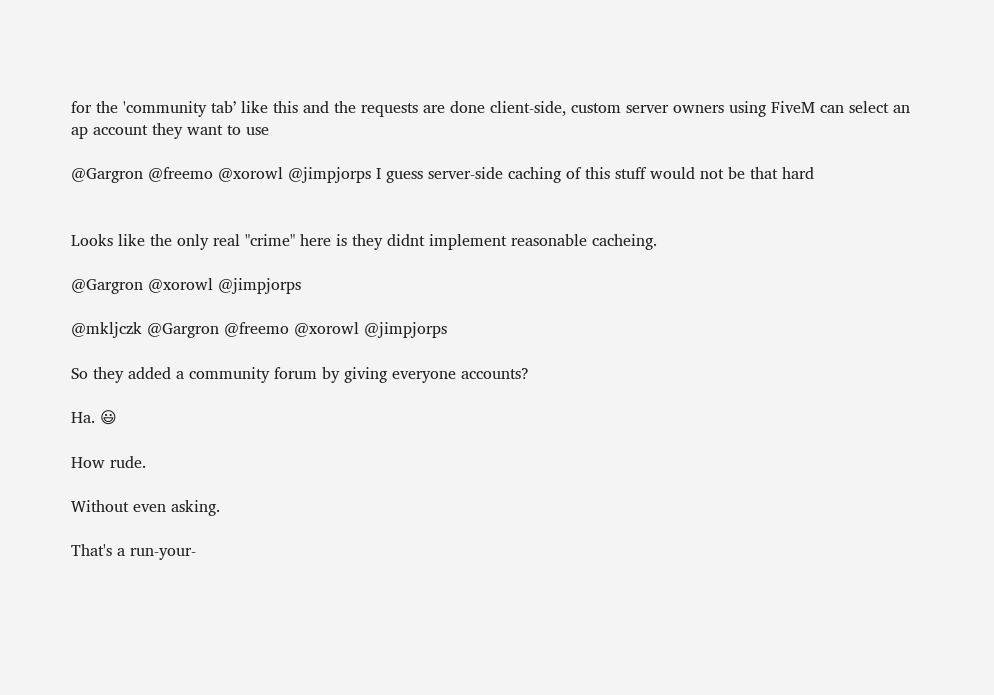for the 'community tabʼ like this and the requests are done client-side, custom server owners using FiveM can select an ap account they want to use

@Gargron @freemo @xorowl @jimpjorps I guess server-side caching of this stuff would not be that hard


Looks like the only real "crime" here is they didnt implement reasonable cacheing.

@Gargron @xorowl @jimpjorps

@mkljczk @Gargron @freemo @xorowl @jimpjorps

So they added a community forum by giving everyone accounts?

Ha. 😃

How rude.

Without even asking.

That's a run-your-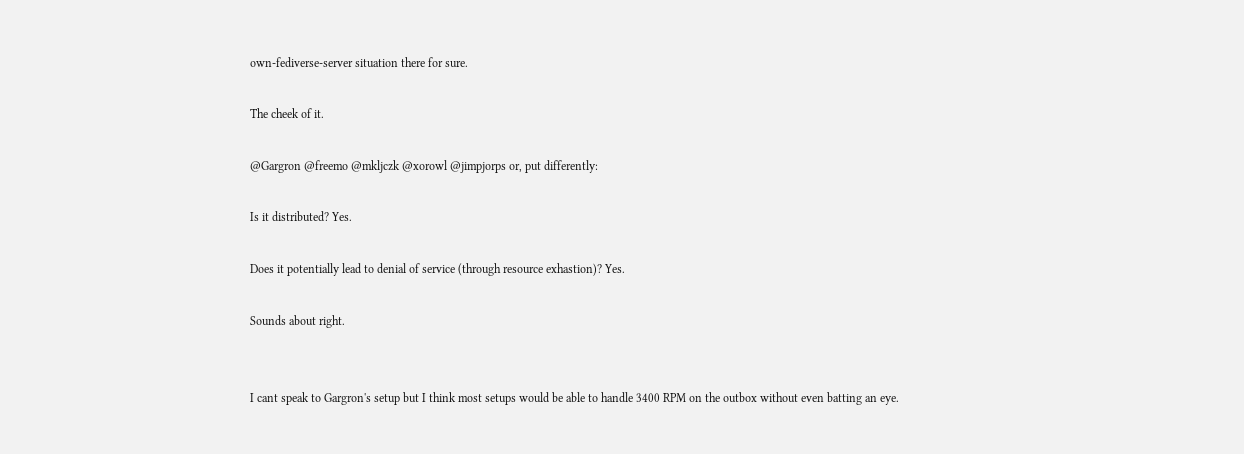own-fediverse-server situation there for sure.

The cheek of it.

@Gargron @freemo @mkljczk @xorowl @jimpjorps or, put differently:

Is it distributed? Yes.

Does it potentially lead to denial of service (through resource exhastion)? Yes.

Sounds about right.


I cant speak to Gargron's setup but I think most setups would be able to handle 3400 RPM on the outbox without even batting an eye.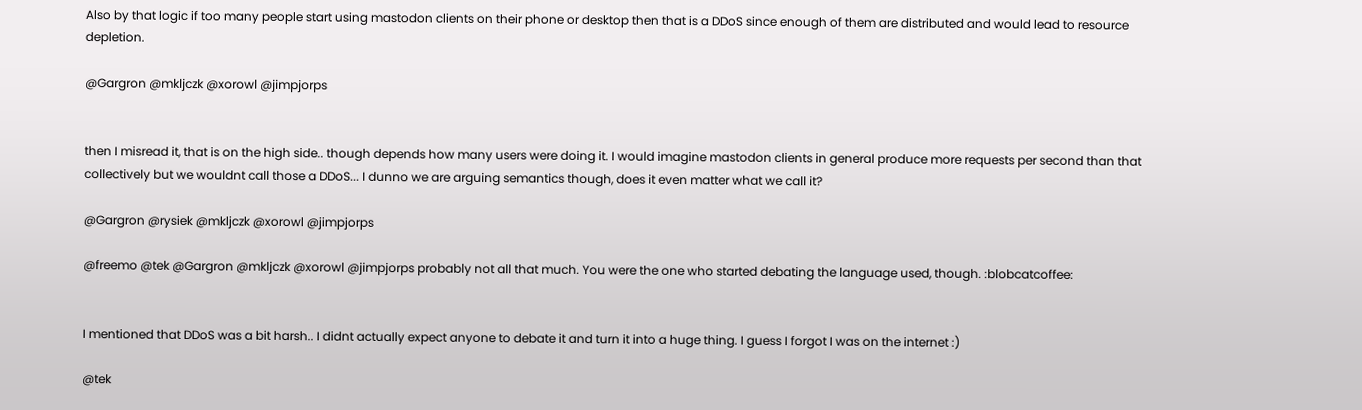Also by that logic if too many people start using mastodon clients on their phone or desktop then that is a DDoS since enough of them are distributed and would lead to resource depletion.

@Gargron @mkljczk @xorowl @jimpjorps


then I misread it, that is on the high side.. though depends how many users were doing it. I would imagine mastodon clients in general produce more requests per second than that collectively but we wouldnt call those a DDoS... I dunno we are arguing semantics though, does it even matter what we call it?

@Gargron @rysiek @mkljczk @xorowl @jimpjorps

@freemo @tek @Gargron @mkljczk @xorowl @jimpjorps probably not all that much. You were the one who started debating the language used, though. :blobcatcoffee:


I mentioned that DDoS was a bit harsh.. I didnt actually expect anyone to debate it and turn it into a huge thing. I guess I forgot I was on the internet :)

@tek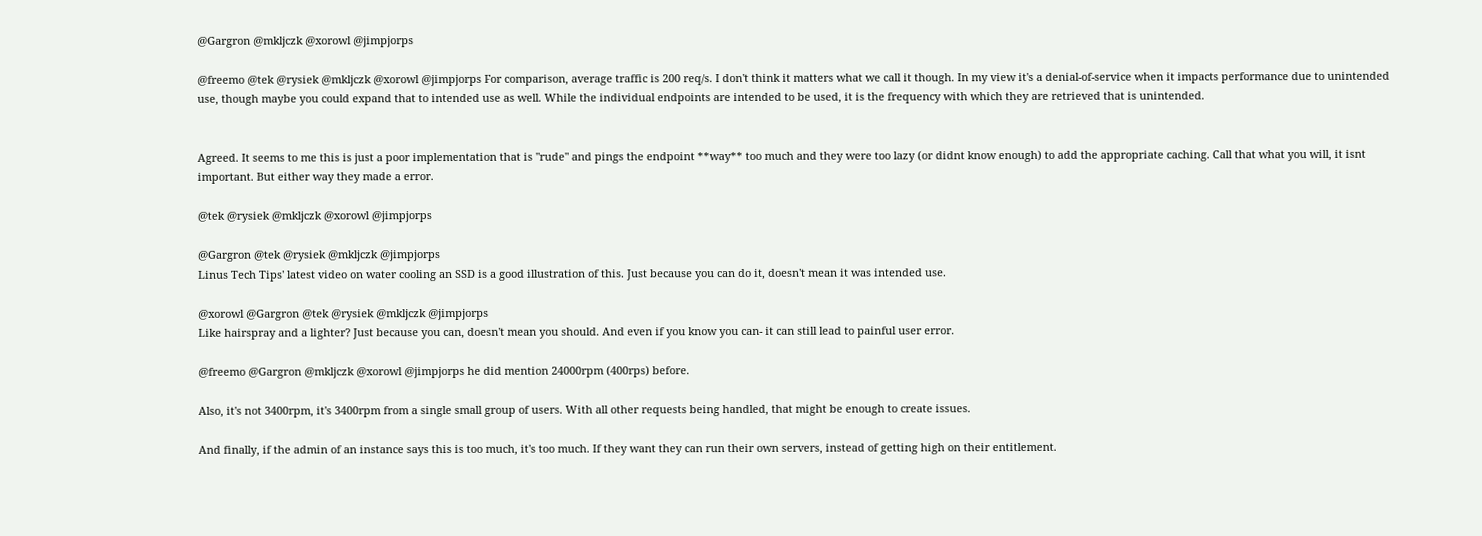@Gargron @mkljczk @xorowl @jimpjorps

@freemo @tek @rysiek @mkljczk @xorowl @jimpjorps For comparison, average traffic is 200 req/s. I don't think it matters what we call it though. In my view it's a denial-of-service when it impacts performance due to unintended use, though maybe you could expand that to intended use as well. While the individual endpoints are intended to be used, it is the frequency with which they are retrieved that is unintended.


Agreed. It seems to me this is just a poor implementation that is "rude" and pings the endpoint **way** too much and they were too lazy (or didnt know enough) to add the appropriate caching. Call that what you will, it isnt important. But either way they made a error.

@tek @rysiek @mkljczk @xorowl @jimpjorps

@Gargron @tek @rysiek @mkljczk @jimpjorps
Linus Tech Tips' latest video on water cooling an SSD is a good illustration of this. Just because you can do it, doesn't mean it was intended use.

@xorowl @Gargron @tek @rysiek @mkljczk @jimpjorps
Like hairspray and a lighter? Just because you can, doesn't mean you should. And even if you know you can- it can still lead to painful user error.

@freemo @Gargron @mkljczk @xorowl @jimpjorps he did mention 24000rpm (400rps) before.

Also, it's not 3400rpm, it's 3400rpm from a single small group of users. With all other requests being handled, that might be enough to create issues.

And finally, if the admin of an instance says this is too much, it's too much. If they want they can run their own servers, instead of getting high on their entitlement.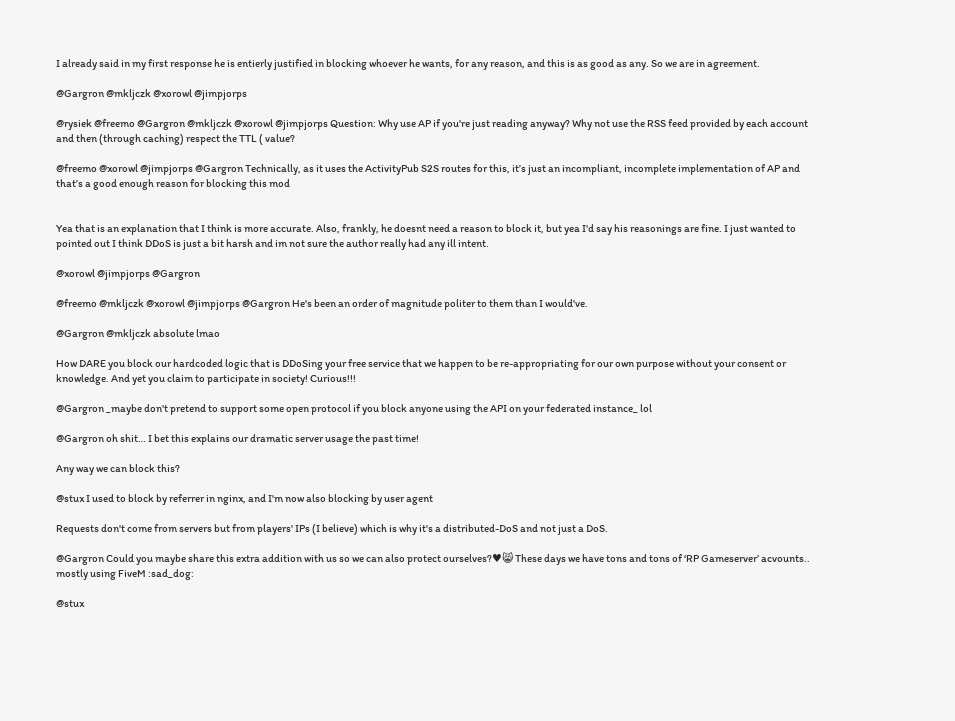I already said in my first response he is entierly justified in blocking whoever he wants, for any reason, and this is as good as any. So we are in agreement.

@Gargron @mkljczk @xorowl @jimpjorps

@rysiek @freemo @Gargron @mkljczk @xorowl @jimpjorps Question: Why use AP if you're just reading anyway? Why not use the RSS feed provided by each account and then (through caching) respect the TTL ( value?

@freemo @xorowl @jimpjorps @Gargron Technically, as it uses the ActivityPub S2S routes for this, itʼs just an incompliant, incomplete implementation of AP and thatʼs a good enough reason for blocking this mod


Yea that is an explanation that I think is more accurate. Also, frankly, he doesnt need a reason to block it, but yea I'd say his reasonings are fine. I just wanted to pointed out I think DDoS is just a bit harsh and im not sure the author really had any ill intent.

@xorowl @jimpjorps @Gargron

@freemo @mkljczk @xorowl @jimpjorps @Gargron He's been an order of magnitude politer to them than I would've.

@Gargron @mkljczk absolute lmao

How DARE you block our hardcoded logic that is DDoSing your free service that we happen to be re-appropriating for our own purpose without your consent or knowledge. And yet you claim to participate in society! Curious!!!

@Gargron _maybe don't pretend to support some open protocol if you block anyone using the API on your federated instance_ lol

@Gargron oh shit… I bet this explains our dramatic server usage the past time!

Any way we can block this?

@stux I used to block by referrer in nginx, and I'm now also blocking by user agent

Requests don't come from servers but from players' IPs (I believe) which is why it's a distributed-DoS and not just a DoS.

@Gargron Could you maybe share this extra addition with us so we can also protect ourselves?♥😸 These days we have tons and tons of ‘RP Gameserver’ acvounts.. mostly using FiveM :sad_dog:

@stux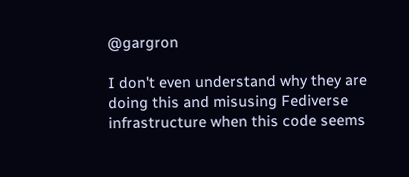@gargron

I don't even understand why they are doing this and misusing Fediverse infrastructure when this code seems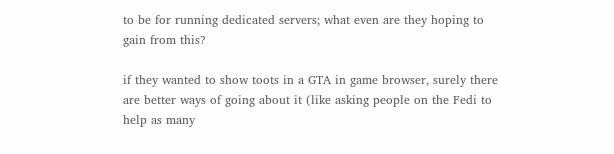to be for running dedicated servers; what even are they hoping to gain from this?

if they wanted to show toots in a GTA in game browser, surely there are better ways of going about it (like asking people on the Fedi to help as many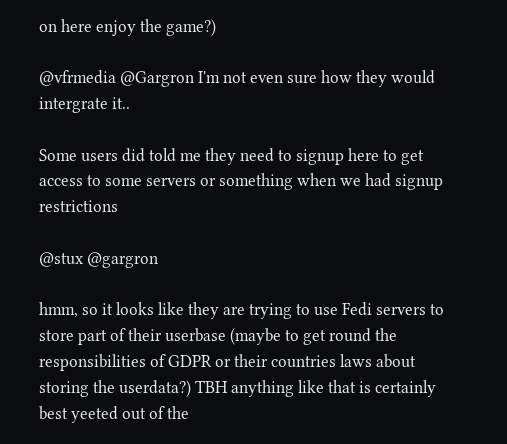on here enjoy the game?)

@vfrmedia @Gargron I'm not even sure how they would intergrate it..

Some users did told me they need to signup here to get access to some servers or something when we had signup restrictions

@stux @gargron

hmm, so it looks like they are trying to use Fedi servers to store part of their userbase (maybe to get round the responsibilities of GDPR or their countries laws about storing the userdata?) TBH anything like that is certainly best yeeted out of the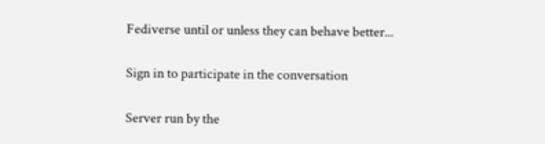Fediverse until or unless they can behave better...

Sign in to participate in the conversation

Server run by the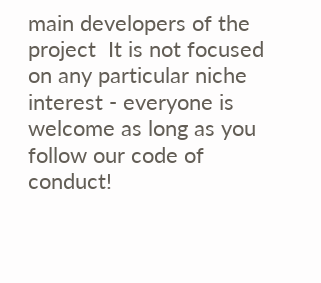main developers of the project  It is not focused on any particular niche interest - everyone is welcome as long as you follow our code of conduct!